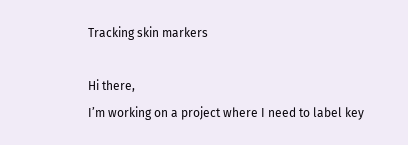Tracking skin markers

Hi there,
I’m working on a project where I need to label key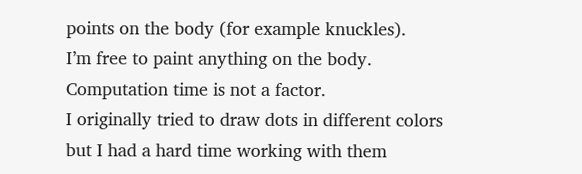points on the body (for example knuckles).
I’m free to paint anything on the body. Computation time is not a factor.
I originally tried to draw dots in different colors but I had a hard time working with them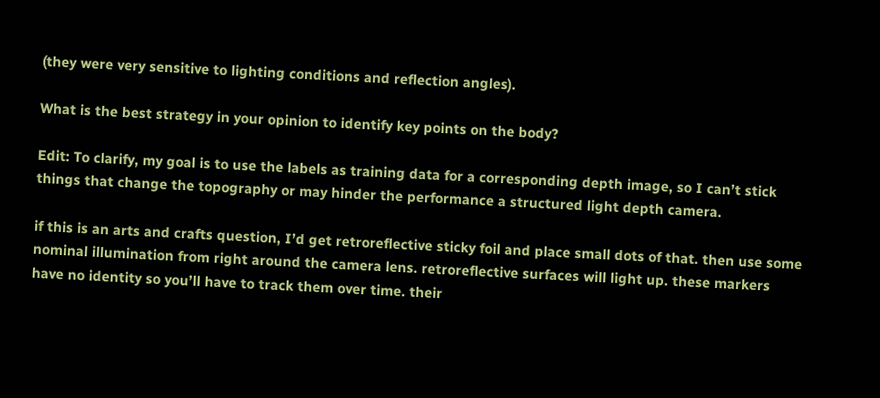(they were very sensitive to lighting conditions and reflection angles).

What is the best strategy in your opinion to identify key points on the body?

Edit: To clarify, my goal is to use the labels as training data for a corresponding depth image, so I can’t stick things that change the topography or may hinder the performance a structured light depth camera.

if this is an arts and crafts question, I’d get retroreflective sticky foil and place small dots of that. then use some nominal illumination from right around the camera lens. retroreflective surfaces will light up. these markers have no identity so you’ll have to track them over time. their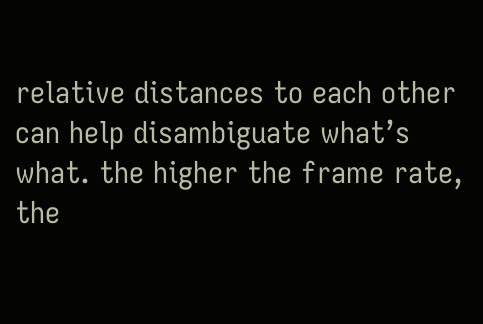relative distances to each other can help disambiguate what’s what. the higher the frame rate, the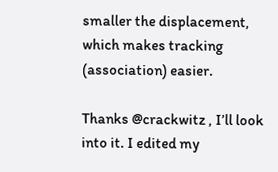smaller the displacement, which makes tracking (association) easier.

Thanks @crackwitz , I’ll look into it. I edited my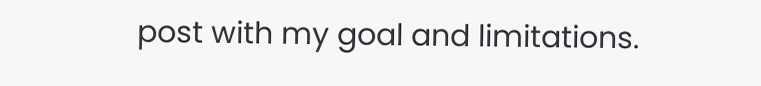post with my goal and limitations.